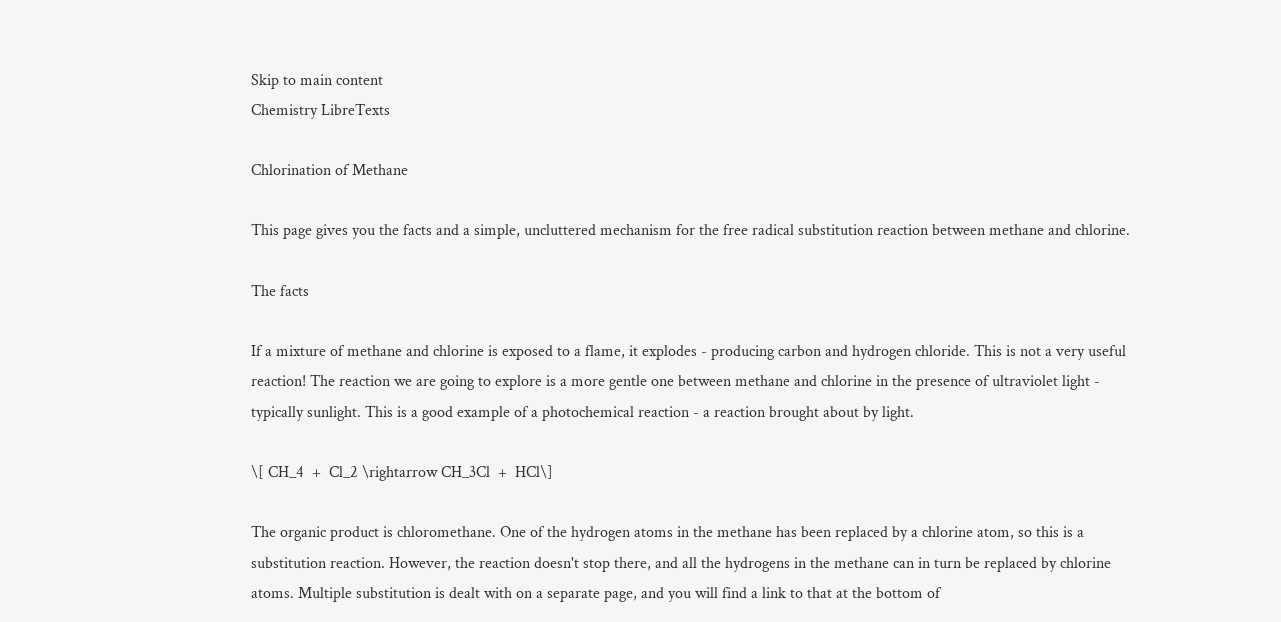Skip to main content
Chemistry LibreTexts

Chlorination of Methane

This page gives you the facts and a simple, uncluttered mechanism for the free radical substitution reaction between methane and chlorine.

The facts

If a mixture of methane and chlorine is exposed to a flame, it explodes - producing carbon and hydrogen chloride. This is not a very useful reaction! The reaction we are going to explore is a more gentle one between methane and chlorine in the presence of ultraviolet light - typically sunlight. This is a good example of a photochemical reaction - a reaction brought about by light.

\[ CH_4  +  Cl_2 \rightarrow CH_3Cl  +  HCl\]

The organic product is chloromethane. One of the hydrogen atoms in the methane has been replaced by a chlorine atom, so this is a substitution reaction. However, the reaction doesn't stop there, and all the hydrogens in the methane can in turn be replaced by chlorine atoms. Multiple substitution is dealt with on a separate page, and you will find a link to that at the bottom of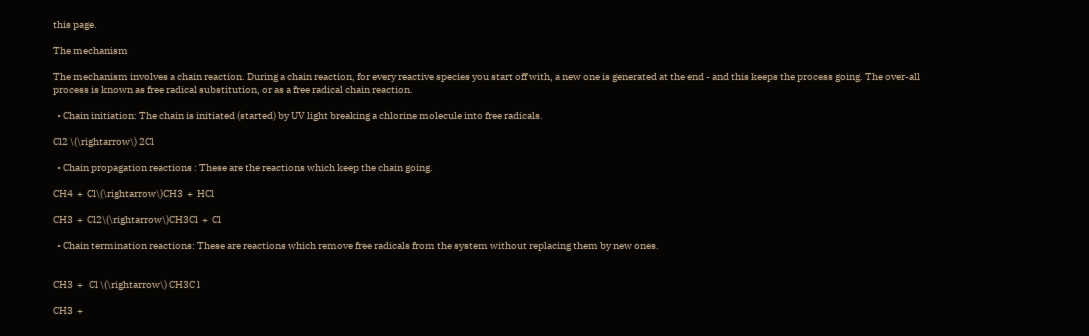this page.

The mechanism

The mechanism involves a chain reaction. During a chain reaction, for every reactive species you start off with, a new one is generated at the end - and this keeps the process going. The over-all process is known as free radical substitution, or as a free radical chain reaction.

  • Chain initiation: The chain is initiated (started) by UV light breaking a chlorine molecule into free radicals.

Cl2 \(\rightarrow\) 2Cl

  • Chain propagation reactions : These are the reactions which keep the chain going.

CH4  +  Cl\(\rightarrow\)CH3  +  HCl

CH3  +  Cl2\(\rightarrow\)CH3Cl  +  Cl

  • Chain termination reactions: These are reactions which remove free radicals from the system without replacing them by new ones.


CH3  +   Cl \(\rightarrow\) CH3C l

CH3  +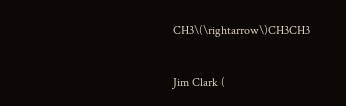CH3\(\rightarrow\)CH3CH3


Jim Clark (